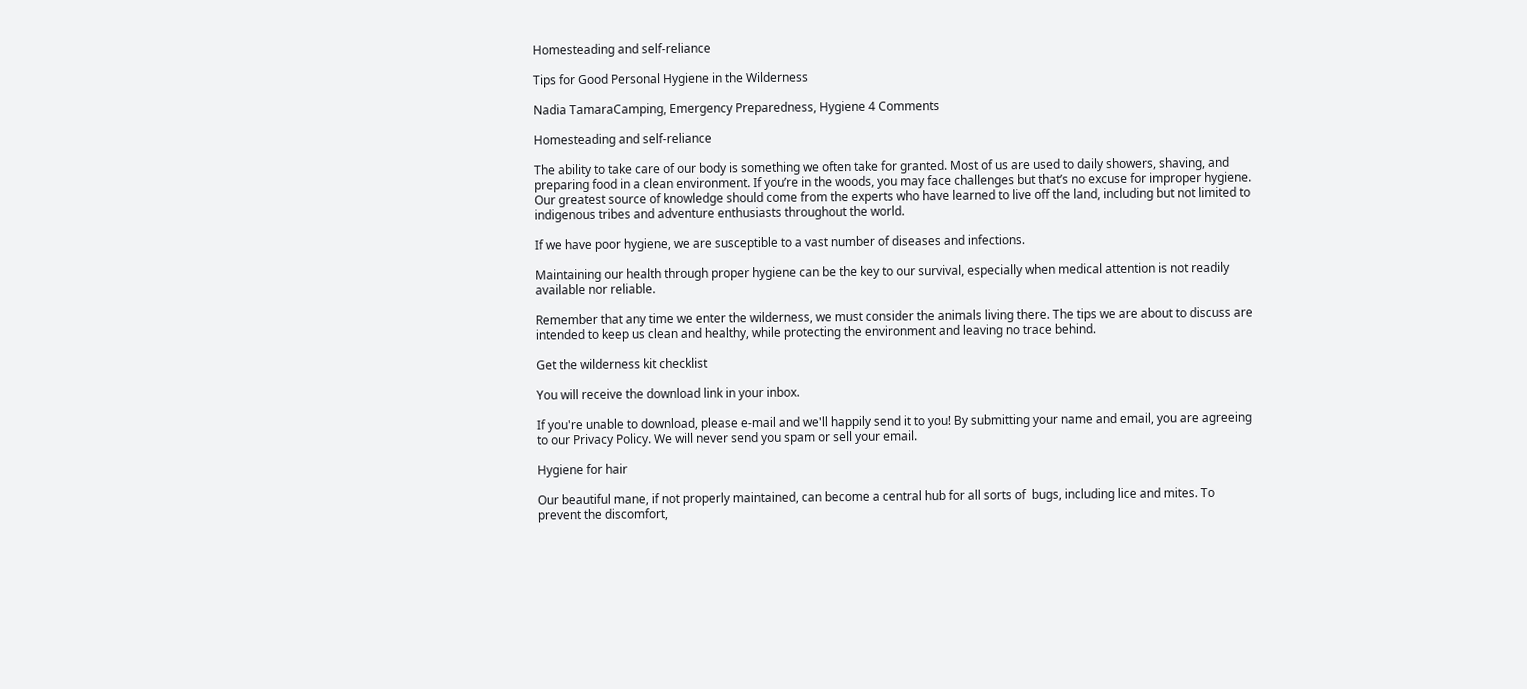Homesteading and self-reliance

Tips for Good Personal Hygiene in the Wilderness

Nadia TamaraCamping, Emergency Preparedness, Hygiene 4 Comments

Homesteading and self-reliance

The ability to take care of our body is something we often take for granted. Most of us are used to daily showers, shaving, and preparing food in a clean environment. If you’re in the woods, you may face challenges but that’s no excuse for improper hygiene. Our greatest source of knowledge should come from the experts who have learned to live off the land, including but not limited to indigenous tribes and adventure enthusiasts throughout the world.

If we have poor hygiene, we are susceptible to a vast number of diseases and infections.

Maintaining our health through proper hygiene can be the key to our survival, especially when medical attention is not readily available nor reliable.

Remember that any time we enter the wilderness, we must consider the animals living there. The tips we are about to discuss are intended to keep us clean and healthy, while protecting the environment and leaving no trace behind.

Get the wilderness kit checklist

You will receive the download link in your inbox.

If you're unable to download, please e-mail and we'll happily send it to you! By submitting your name and email, you are agreeing to our Privacy Policy. We will never send you spam or sell your email.

Hygiene for hair

Our beautiful mane, if not properly maintained, can become a central hub for all sorts of  bugs, including lice and mites. To prevent the discomfort,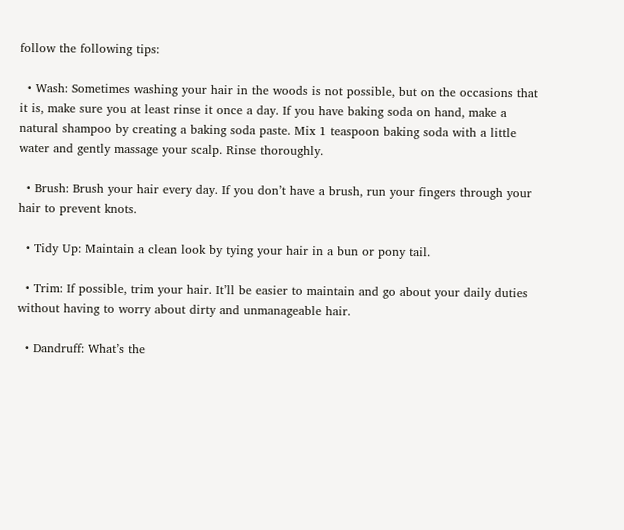follow the following tips:

  • Wash: Sometimes washing your hair in the woods is not possible, but on the occasions that it is, make sure you at least rinse it once a day. If you have baking soda on hand, make a natural shampoo by creating a baking soda paste. Mix 1 teaspoon baking soda with a little water and gently massage your scalp. Rinse thoroughly.

  • Brush: Brush your hair every day. If you don’t have a brush, run your fingers through your hair to prevent knots.

  • Tidy Up: Maintain a clean look by tying your hair in a bun or pony tail.

  • Trim: If possible, trim your hair. It’ll be easier to maintain and go about your daily duties without having to worry about dirty and unmanageable hair.

  • Dandruff: What’s the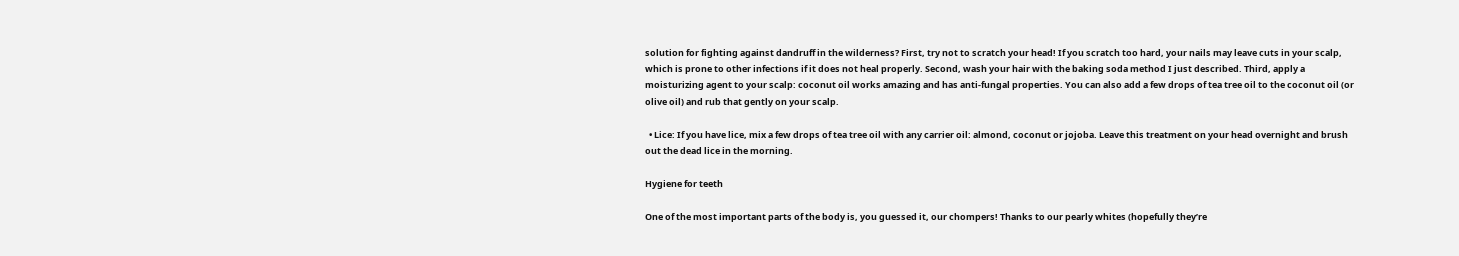solution for fighting against dandruff in the wilderness? First, try not to scratch your head! If you scratch too hard, your nails may leave cuts in your scalp, which is prone to other infections if it does not heal properly. Second, wash your hair with the baking soda method I just described. Third, apply a moisturizing agent to your scalp: coconut oil works amazing and has anti-fungal properties. You can also add a few drops of tea tree oil to the coconut oil (or olive oil) and rub that gently on your scalp.

  • Lice: If you have lice, mix a few drops of tea tree oil with any carrier oil: almond, coconut or jojoba. Leave this treatment on your head overnight and brush out the dead lice in the morning.

Hygiene for teeth

One of the most important parts of the body is, you guessed it, our chompers! Thanks to our pearly whites (hopefully they’re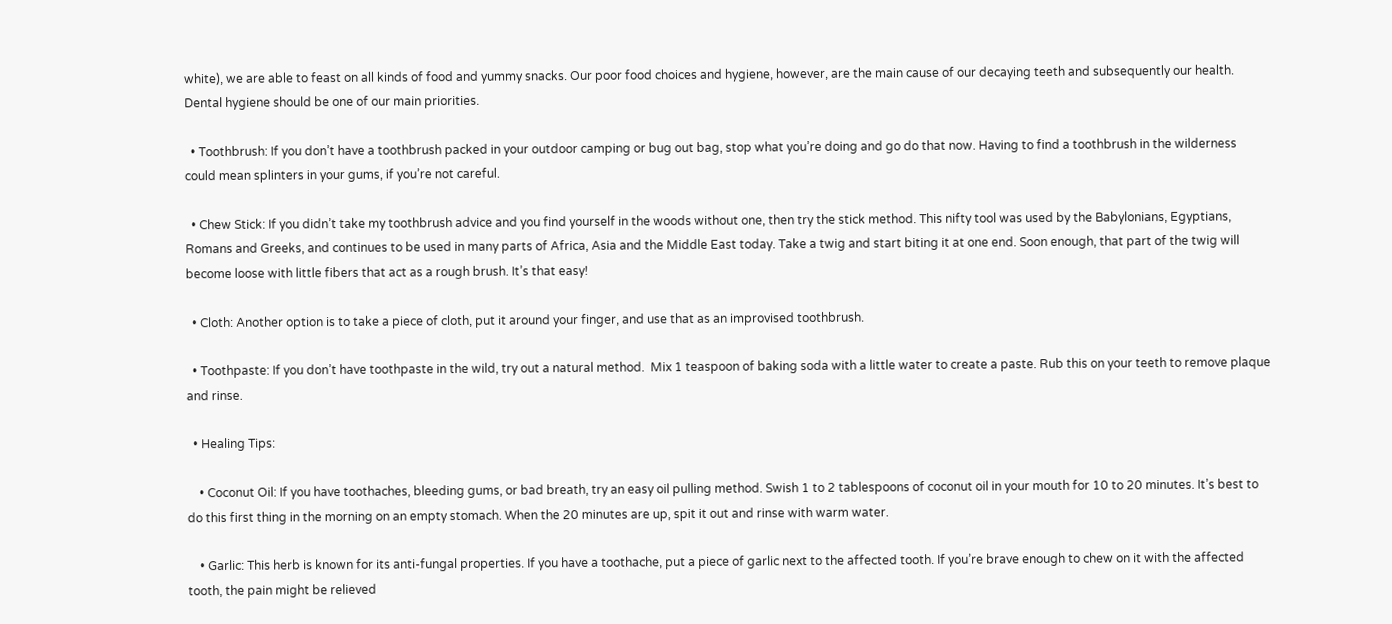white), we are able to feast on all kinds of food and yummy snacks. Our poor food choices and hygiene, however, are the main cause of our decaying teeth and subsequently our health. Dental hygiene should be one of our main priorities.

  • Toothbrush: If you don’t have a toothbrush packed in your outdoor camping or bug out bag, stop what you’re doing and go do that now. Having to find a toothbrush in the wilderness could mean splinters in your gums, if you’re not careful.

  • Chew Stick: If you didn’t take my toothbrush advice and you find yourself in the woods without one, then try the stick method. This nifty tool was used by the Babylonians, Egyptians, Romans and Greeks, and continues to be used in many parts of Africa, Asia and the Middle East today. Take a twig and start biting it at one end. Soon enough, that part of the twig will become loose with little fibers that act as a rough brush. It’s that easy!

  • Cloth: Another option is to take a piece of cloth, put it around your finger, and use that as an improvised toothbrush.

  • Toothpaste: If you don’t have toothpaste in the wild, try out a natural method.  Mix 1 teaspoon of baking soda with a little water to create a paste. Rub this on your teeth to remove plaque and rinse.

  • Healing Tips:

    • Coconut Oil: If you have toothaches, bleeding gums, or bad breath, try an easy oil pulling method. Swish 1 to 2 tablespoons of coconut oil in your mouth for 10 to 20 minutes. It’s best to do this first thing in the morning on an empty stomach. When the 20 minutes are up, spit it out and rinse with warm water.

    • Garlic: This herb is known for its anti-fungal properties. If you have a toothache, put a piece of garlic next to the affected tooth. If you’re brave enough to chew on it with the affected tooth, the pain might be relieved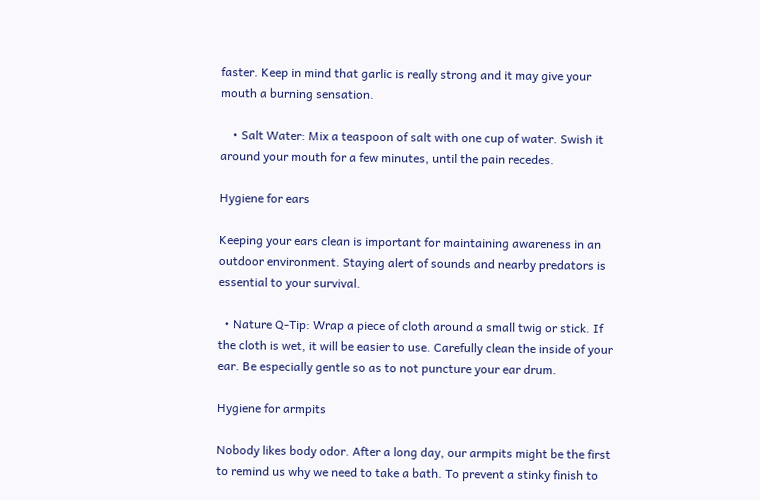faster. Keep in mind that garlic is really strong and it may give your mouth a burning sensation.

    • Salt Water: Mix a teaspoon of salt with one cup of water. Swish it around your mouth for a few minutes, until the pain recedes.

Hygiene for ears

Keeping your ears clean is important for maintaining awareness in an outdoor environment. Staying alert of sounds and nearby predators is essential to your survival.

  • Nature Q-Tip: Wrap a piece of cloth around a small twig or stick. If the cloth is wet, it will be easier to use. Carefully clean the inside of your ear. Be especially gentle so as to not puncture your ear drum.

Hygiene for armpits

Nobody likes body odor. After a long day, our armpits might be the first to remind us why we need to take a bath. To prevent a stinky finish to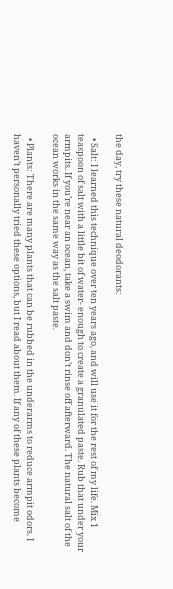the day, try these natural deodorants:

  • Salt: I learned this technique over ten years ago, and will use it for the rest of my life. Mix 1 teaspoon of salt with a little bit of water- enough to create a granulated paste. Rub that under your armpits. If you’re near an ocean, take a swim and don’t rinse off afterward. The natural salt of the ocean works in the same way as the salt paste.

  • Plants: There are many plants that can be rubbed in the underarms to reduce armpit odors. I haven’t personally tried these options, but I read about them. If any of these plants become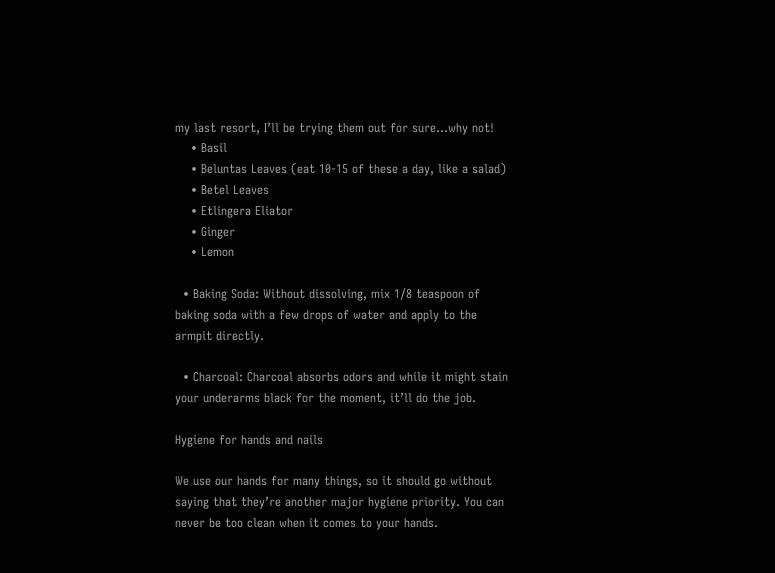my last resort, I’ll be trying them out for sure…why not!
    • Basil
    • Beluntas Leaves (eat 10-15 of these a day, like a salad)
    • Betel Leaves
    • Etlingera Eliator
    • Ginger
    • Lemon

  • Baking Soda: Without dissolving, mix 1/8 teaspoon of baking soda with a few drops of water and apply to the armpit directly.

  • Charcoal: Charcoal absorbs odors and while it might stain your underarms black for the moment, it’ll do the job.

Hygiene for hands and nails

We use our hands for many things, so it should go without saying that they’re another major hygiene priority. You can never be too clean when it comes to your hands.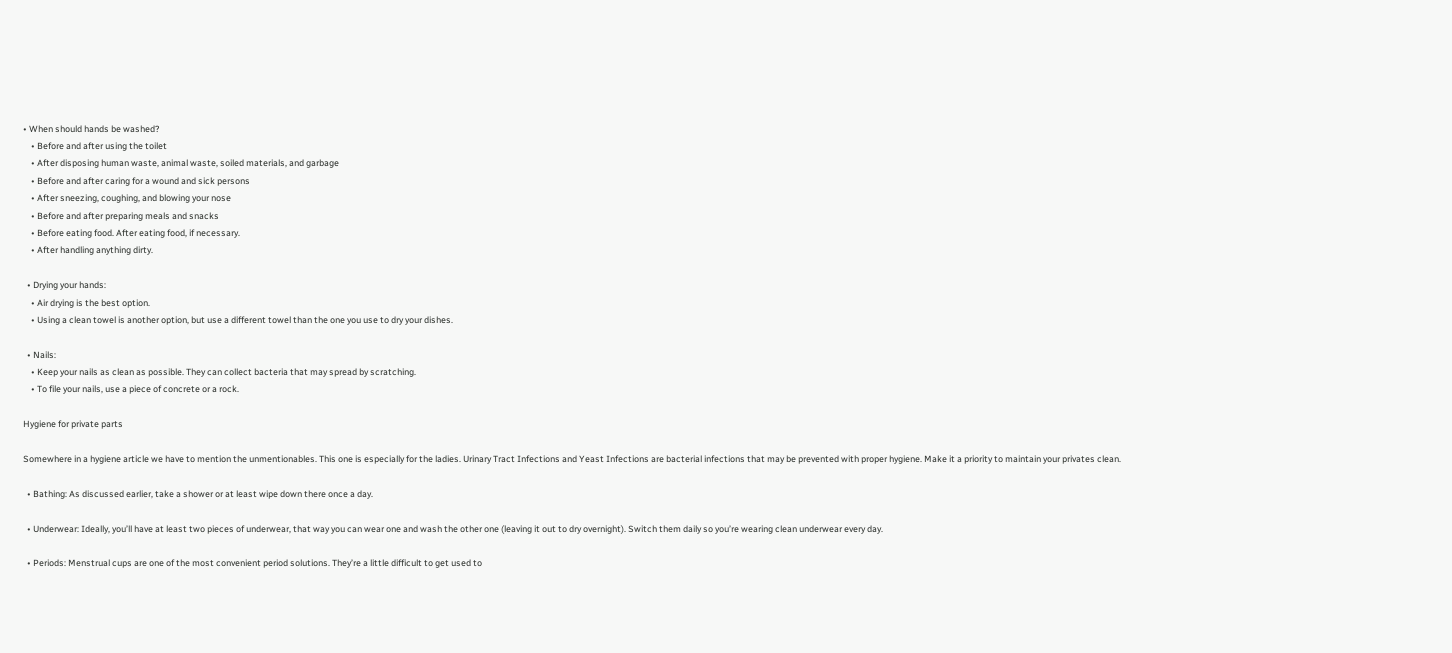• When should hands be washed?
    • Before and after using the toilet
    • After disposing human waste, animal waste, soiled materials, and garbage
    • Before and after caring for a wound and sick persons
    • After sneezing, coughing, and blowing your nose
    • Before and after preparing meals and snacks
    • Before eating food. After eating food, if necessary.
    • After handling anything dirty.

  • Drying your hands:
    • Air drying is the best option.
    • Using a clean towel is another option, but use a different towel than the one you use to dry your dishes.

  • Nails:
    • Keep your nails as clean as possible. They can collect bacteria that may spread by scratching.
    • To file your nails, use a piece of concrete or a rock.

Hygiene for private parts

Somewhere in a hygiene article we have to mention the unmentionables. This one is especially for the ladies. Urinary Tract Infections and Yeast Infections are bacterial infections that may be prevented with proper hygiene. Make it a priority to maintain your privates clean.

  • Bathing: As discussed earlier, take a shower or at least wipe down there once a day.

  • Underwear: Ideally, you’ll have at least two pieces of underwear, that way you can wear one and wash the other one (leaving it out to dry overnight). Switch them daily so you’re wearing clean underwear every day.

  • Periods: Menstrual cups are one of the most convenient period solutions. They’re a little difficult to get used to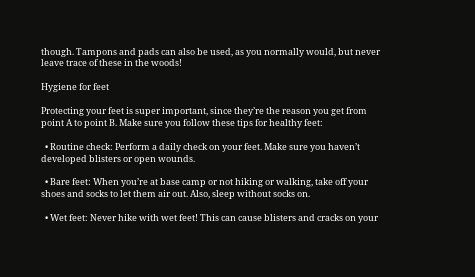though. Tampons and pads can also be used, as you normally would, but never leave trace of these in the woods!

Hygiene for feet

Protecting your feet is super important, since they’re the reason you get from point A to point B. Make sure you follow these tips for healthy feet:

  • Routine check: Perform a daily check on your feet. Make sure you haven’t developed blisters or open wounds.

  • Bare feet: When you’re at base camp or not hiking or walking, take off your shoes and socks to let them air out. Also, sleep without socks on.

  • Wet feet: Never hike with wet feet! This can cause blisters and cracks on your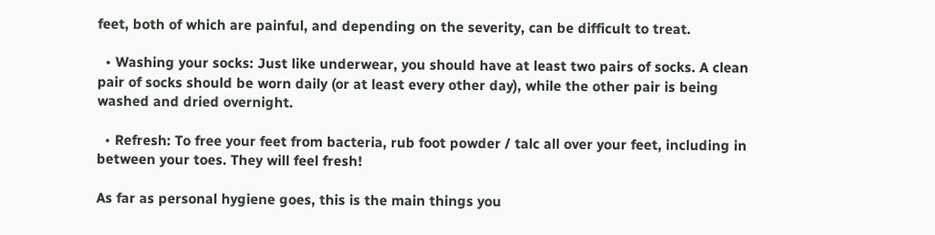feet, both of which are painful, and depending on the severity, can be difficult to treat.

  • Washing your socks: Just like underwear, you should have at least two pairs of socks. A clean pair of socks should be worn daily (or at least every other day), while the other pair is being washed and dried overnight.

  • Refresh: To free your feet from bacteria, rub foot powder / talc all over your feet, including in between your toes. They will feel fresh!

As far as personal hygiene goes, this is the main things you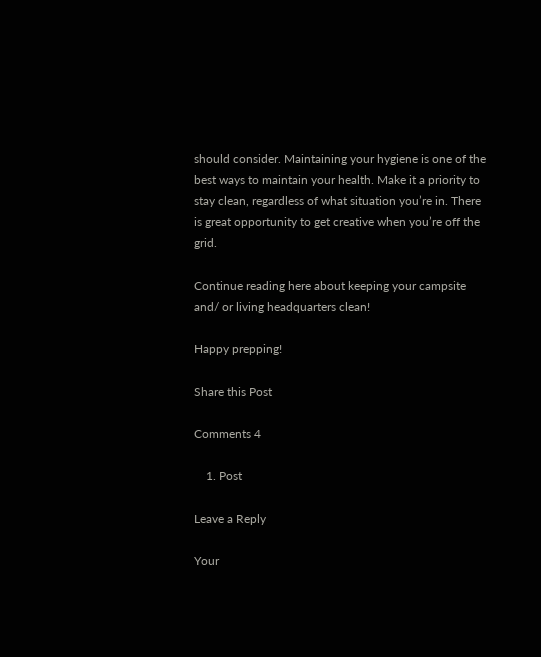should consider. Maintaining your hygiene is one of the best ways to maintain your health. Make it a priority to stay clean, regardless of what situation you’re in. There is great opportunity to get creative when you’re off the grid.

Continue reading here about keeping your campsite and/ or living headquarters clean!

Happy prepping!

Share this Post

Comments 4

    1. Post

Leave a Reply

Your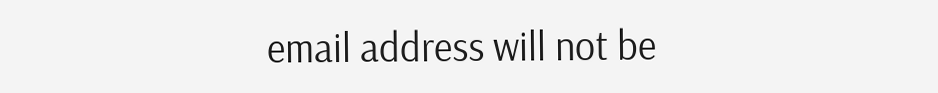email address will not be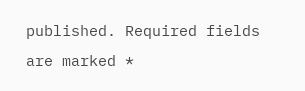published. Required fields are marked *